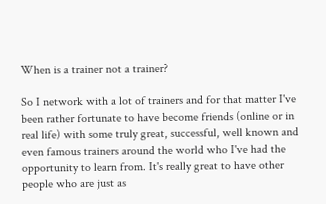When is a trainer not a trainer?

So I network with a lot of trainers and for that matter I've been rather fortunate to have become friends (online or in real life) with some truly great, successful, well known and even famous trainers around the world who I've had the opportunity to learn from. It's really great to have other people who are just as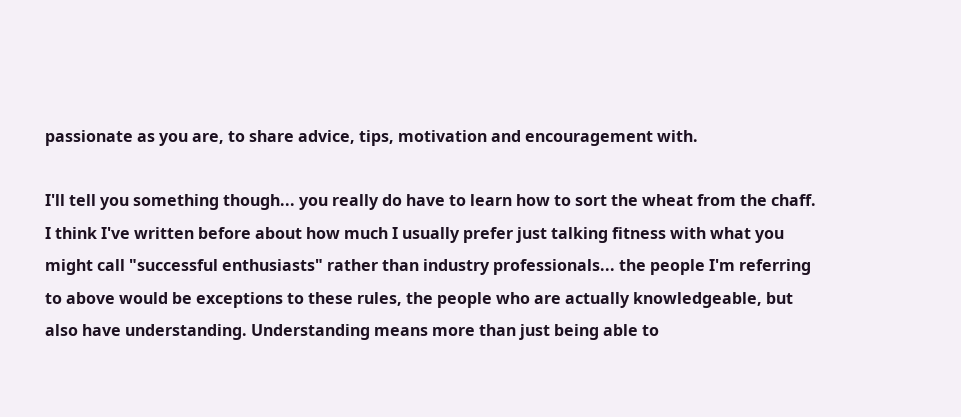passionate as you are, to share advice, tips, motivation and encouragement with.

I'll tell you something though... you really do have to learn how to sort the wheat from the chaff. I think I've written before about how much I usually prefer just talking fitness with what you might call "successful enthusiasts" rather than industry professionals... the people I'm referring to above would be exceptions to these rules, the people who are actually knowledgeable, but also have understanding. Understanding means more than just being able to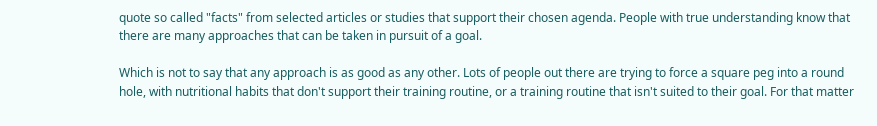quote so called "facts" from selected articles or studies that support their chosen agenda. People with true understanding know that there are many approaches that can be taken in pursuit of a goal.

Which is not to say that any approach is as good as any other. Lots of people out there are trying to force a square peg into a round hole, with nutritional habits that don't support their training routine, or a training routine that isn't suited to their goal. For that matter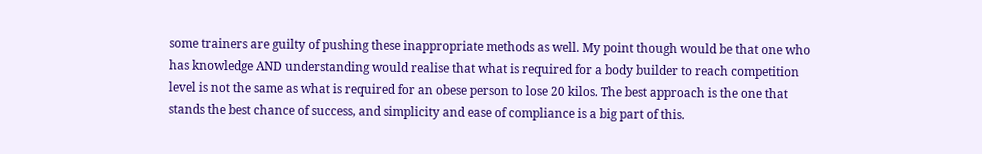some trainers are guilty of pushing these inappropriate methods as well. My point though would be that one who has knowledge AND understanding would realise that what is required for a body builder to reach competition level is not the same as what is required for an obese person to lose 20 kilos. The best approach is the one that stands the best chance of success, and simplicity and ease of compliance is a big part of this.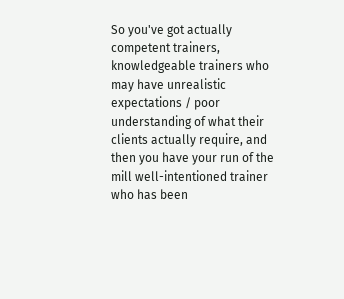So you've got actually competent trainers, knowledgeable trainers who may have unrealistic expectations / poor understanding of what their clients actually require, and then you have your run of the mill well-intentioned trainer who has been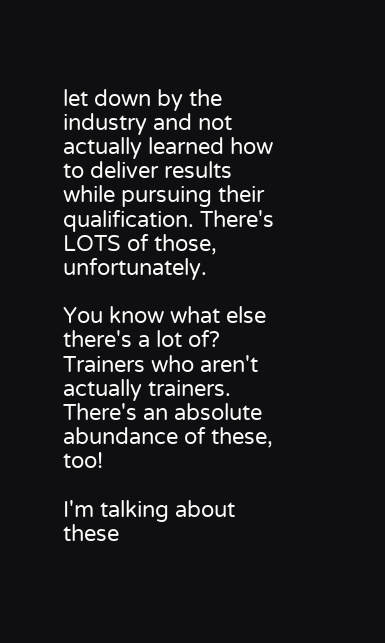let down by the industry and not actually learned how to deliver results while pursuing their qualification. There's LOTS of those, unfortunately.

You know what else there's a lot of? Trainers who aren't actually trainers. There's an absolute abundance of these, too!

I'm talking about these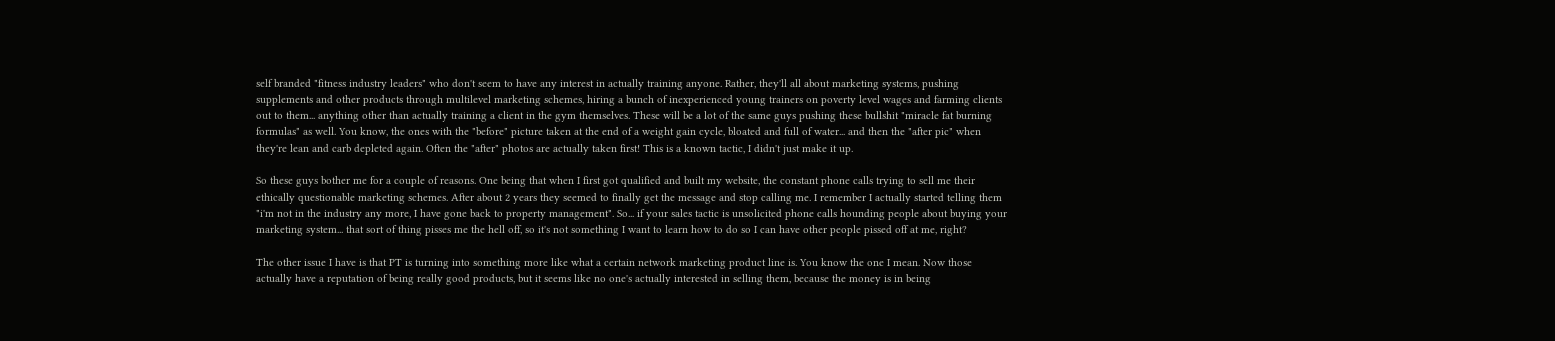self branded "fitness industry leaders" who don't seem to have any interest in actually training anyone. Rather, they'll all about marketing systems, pushing supplements and other products through multilevel marketing schemes, hiring a bunch of inexperienced young trainers on poverty level wages and farming clients out to them... anything other than actually training a client in the gym themselves. These will be a lot of the same guys pushing these bullshit "miracle fat burning formulas" as well. You know, the ones with the "before" picture taken at the end of a weight gain cycle, bloated and full of water... and then the "after pic" when they're lean and carb depleted again. Often the "after" photos are actually taken first! This is a known tactic, I didn't just make it up.

So these guys bother me for a couple of reasons. One being that when I first got qualified and built my website, the constant phone calls trying to sell me their ethically questionable marketing schemes. After about 2 years they seemed to finally get the message and stop calling me. I remember I actually started telling them "i'm not in the industry any more, I have gone back to property management". So... if your sales tactic is unsolicited phone calls hounding people about buying your marketing system... that sort of thing pisses me the hell off, so it's not something I want to learn how to do so I can have other people pissed off at me, right?

The other issue I have is that PT is turning into something more like what a certain network marketing product line is. You know the one I mean. Now those actually have a reputation of being really good products, but it seems like no one's actually interested in selling them, because the money is in being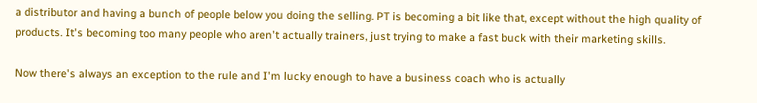a distributor and having a bunch of people below you doing the selling. PT is becoming a bit like that, except without the high quality of products. It's becoming too many people who aren't actually trainers, just trying to make a fast buck with their marketing skills.

Now there's always an exception to the rule and I'm lucky enough to have a business coach who is actually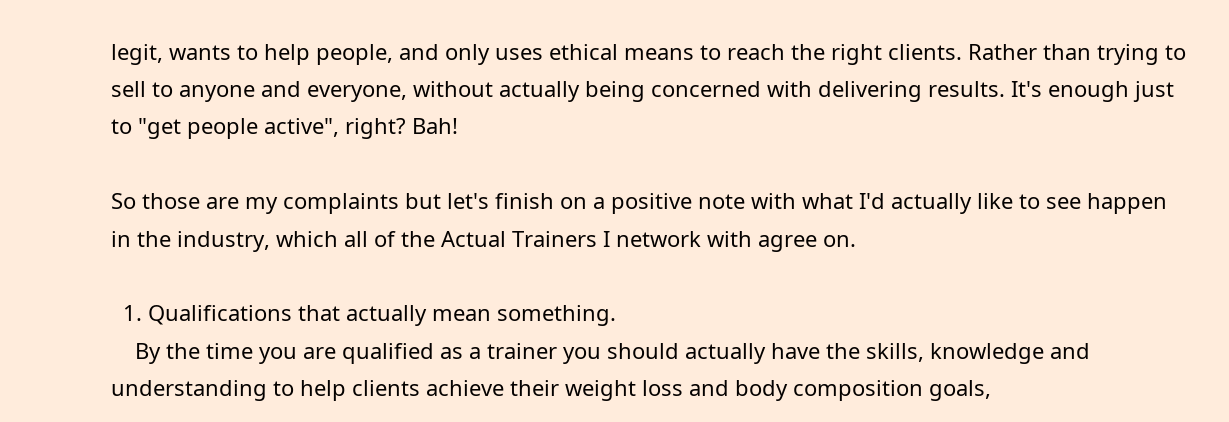legit, wants to help people, and only uses ethical means to reach the right clients. Rather than trying to sell to anyone and everyone, without actually being concerned with delivering results. It's enough just to "get people active", right? Bah!

So those are my complaints but let's finish on a positive note with what I'd actually like to see happen in the industry, which all of the Actual Trainers I network with agree on.

  1. Qualifications that actually mean something.
    By the time you are qualified as a trainer you should actually have the skills, knowledge and understanding to help clients achieve their weight loss and body composition goals,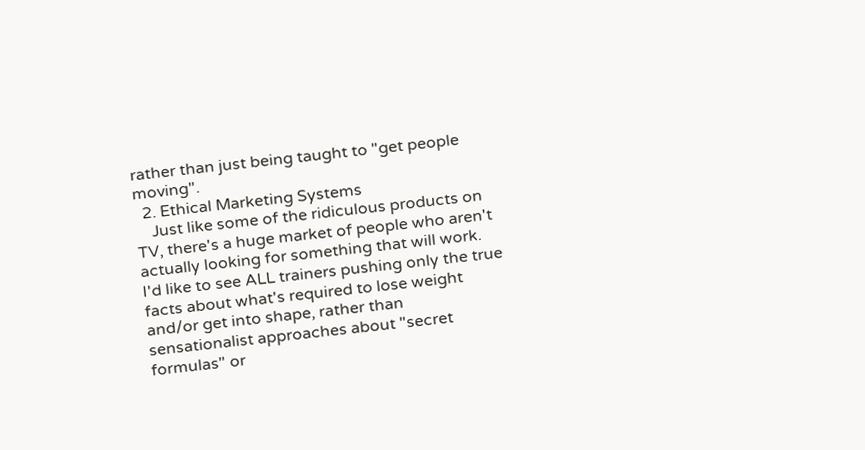rather than just being taught to "get people moving".
  2. Ethical Marketing Systems
    Just like some of the ridiculous products on TV, there's a huge market of people who aren't actually looking for something that will work. I'd like to see ALL trainers pushing only the true facts about what's required to lose weight and/or get into shape, rather than sensationalist approaches about "secret formulas" or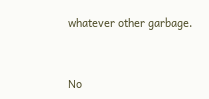whatever other garbage.


No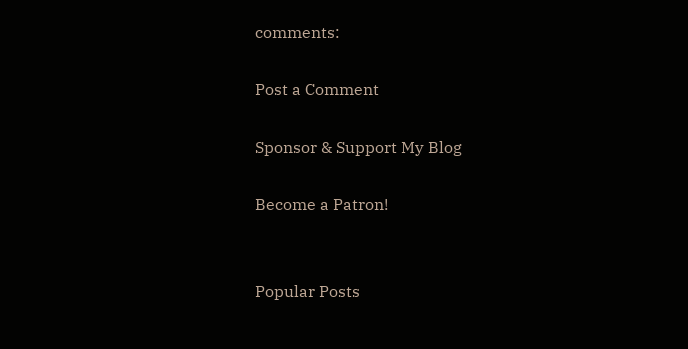comments:

Post a Comment

Sponsor & Support My Blog

Become a Patron!


Popular Posts